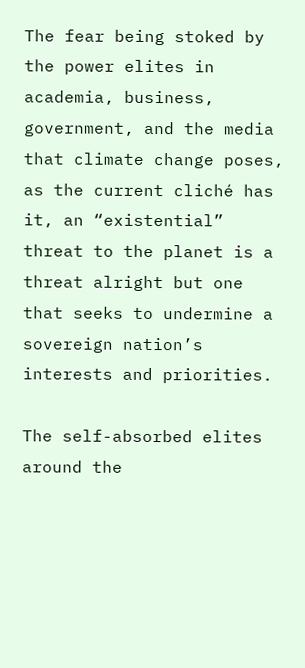The fear being stoked by the power elites in academia, business, government, and the media that climate change poses, as the current cliché has it, an “existential” threat to the planet is a threat alright but one that seeks to undermine a sovereign nation’s interests and priorities.

The self-absorbed elites around the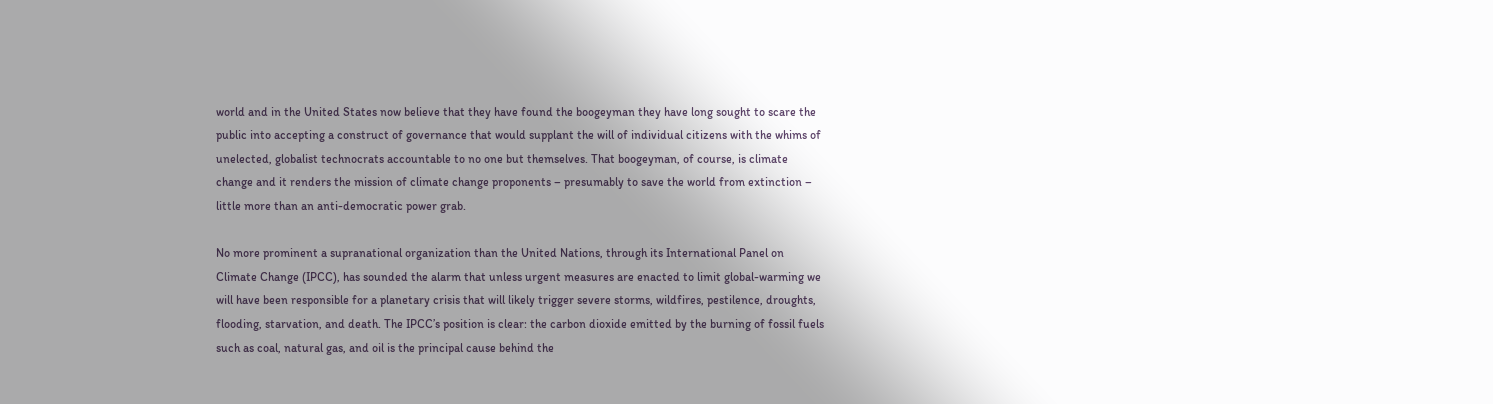world and in the United States now believe that they have found the boogeyman they have long sought to scare the public into accepting a construct of governance that would supplant the will of individual citizens with the whims of unelected, globalist technocrats accountable to no one but themselves. That boogeyman, of course, is climate change and it renders the mission of climate change proponents – presumably to save the world from extinction – little more than an anti-democratic power grab.

No more prominent a supranational organization than the United Nations, through its International Panel on Climate Change (IPCC), has sounded the alarm that unless urgent measures are enacted to limit global-warming we will have been responsible for a planetary crisis that will likely trigger severe storms, wildfires, pestilence, droughts, flooding, starvation, and death. The IPCC’s position is clear: the carbon dioxide emitted by the burning of fossil fuels such as coal, natural gas, and oil is the principal cause behind the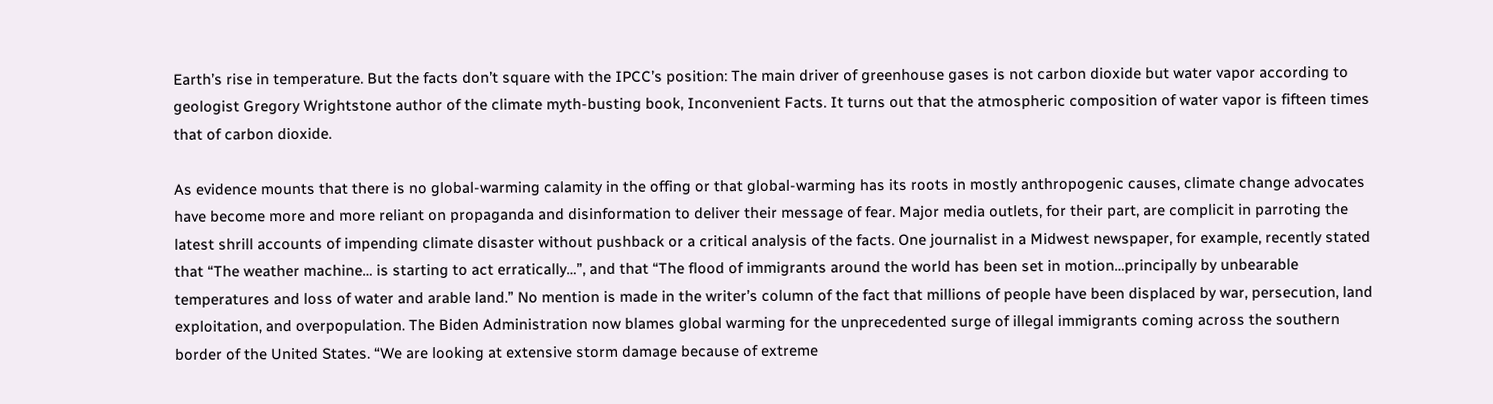Earth’s rise in temperature. But the facts don’t square with the IPCC’s position: The main driver of greenhouse gases is not carbon dioxide but water vapor according to geologist Gregory Wrightstone author of the climate myth-busting book, Inconvenient Facts. It turns out that the atmospheric composition of water vapor is fifteen times that of carbon dioxide.

As evidence mounts that there is no global-warming calamity in the offing or that global-warming has its roots in mostly anthropogenic causes, climate change advocates have become more and more reliant on propaganda and disinformation to deliver their message of fear. Major media outlets, for their part, are complicit in parroting the latest shrill accounts of impending climate disaster without pushback or a critical analysis of the facts. One journalist in a Midwest newspaper, for example, recently stated that “The weather machine… is starting to act erratically…”, and that “The flood of immigrants around the world has been set in motion…principally by unbearable temperatures and loss of water and arable land.” No mention is made in the writer’s column of the fact that millions of people have been displaced by war, persecution, land exploitation, and overpopulation. The Biden Administration now blames global warming for the unprecedented surge of illegal immigrants coming across the southern border of the United States. “We are looking at extensive storm damage because of extreme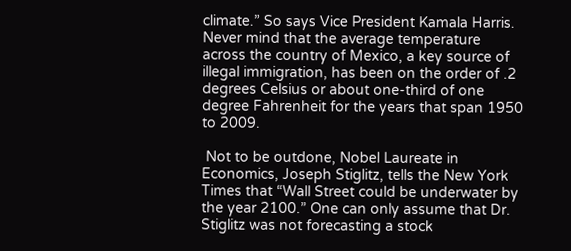climate.” So says Vice President Kamala Harris. Never mind that the average temperature across the country of Mexico, a key source of illegal immigration, has been on the order of .2 degrees Celsius or about one-third of one degree Fahrenheit for the years that span 1950 to 2009.

 Not to be outdone, Nobel Laureate in Economics, Joseph Stiglitz, tells the New York Times that “Wall Street could be underwater by the year 2100.” One can only assume that Dr. Stiglitz was not forecasting a stock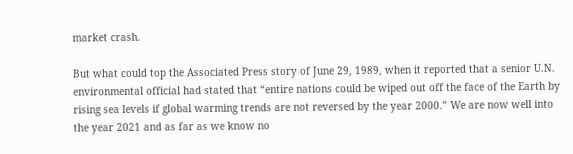market crash.

But what could top the Associated Press story of June 29, 1989, when it reported that a senior U.N. environmental official had stated that “entire nations could be wiped out off the face of the Earth by rising sea levels if global warming trends are not reversed by the year 2000.” We are now well into the year 2021 and as far as we know no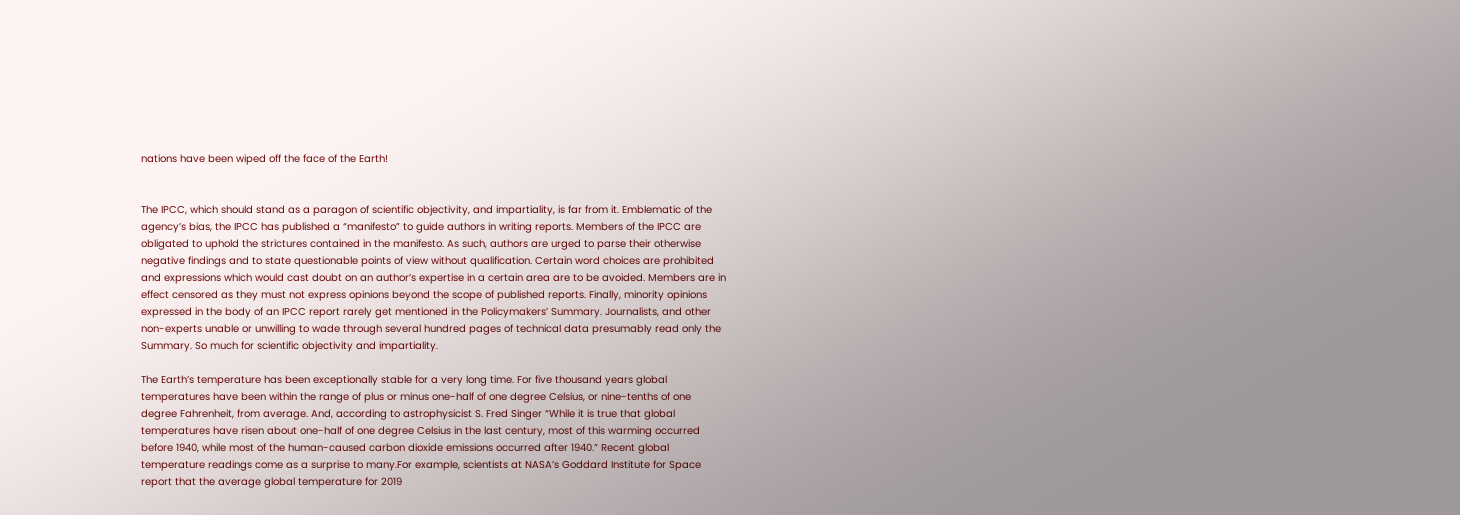nations have been wiped off the face of the Earth!


The IPCC, which should stand as a paragon of scientific objectivity, and impartiality, is far from it. Emblematic of the agency’s bias, the IPCC has published a “manifesto” to guide authors in writing reports. Members of the IPCC are obligated to uphold the strictures contained in the manifesto. As such, authors are urged to parse their otherwise negative findings and to state questionable points of view without qualification. Certain word choices are prohibited and expressions which would cast doubt on an author’s expertise in a certain area are to be avoided. Members are in effect censored as they must not express opinions beyond the scope of published reports. Finally, minority opinions expressed in the body of an IPCC report rarely get mentioned in the Policymakers’ Summary. Journalists, and other non-experts unable or unwilling to wade through several hundred pages of technical data presumably read only the Summary. So much for scientific objectivity and impartiality.

The Earth’s temperature has been exceptionally stable for a very long time. For five thousand years global temperatures have been within the range of plus or minus one-half of one degree Celsius, or nine-tenths of one degree Fahrenheit, from average. And, according to astrophysicist S. Fred Singer “While it is true that global temperatures have risen about one-half of one degree Celsius in the last century, most of this warming occurred before 1940, while most of the human-caused carbon dioxide emissions occurred after 1940.” Recent global temperature readings come as a surprise to many.For example, scientists at NASA’s Goddard Institute for Space report that the average global temperature for 2019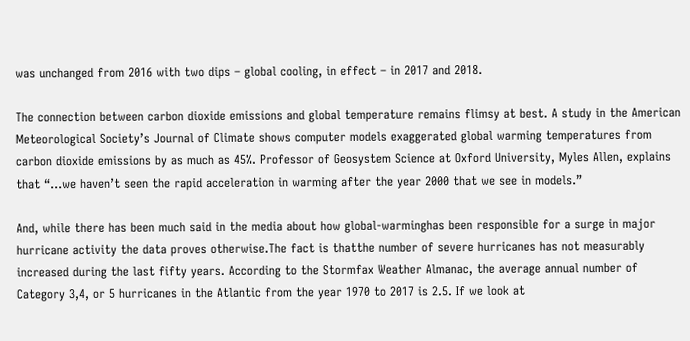was unchanged from 2016 with two dips – global cooling, in effect – in 2017 and 2018.

The connection between carbon dioxide emissions and global temperature remains flimsy at best. A study in the American Meteorological Society’s Journal of Climate shows computer models exaggerated global warming temperatures from carbon dioxide emissions by as much as 45%. Professor of Geosystem Science at Oxford University, Myles Allen, explains that “…we haven’t seen the rapid acceleration in warming after the year 2000 that we see in models.”

And, while there has been much said in the media about how global-warminghas been responsible for a surge in major hurricane activity the data proves otherwise.The fact is thatthe number of severe hurricanes has not measurably increased during the last fifty years. According to the Stormfax Weather Almanac, the average annual number of Category 3,4, or 5 hurricanes in the Atlantic from the year 1970 to 2017 is 2.5. If we look at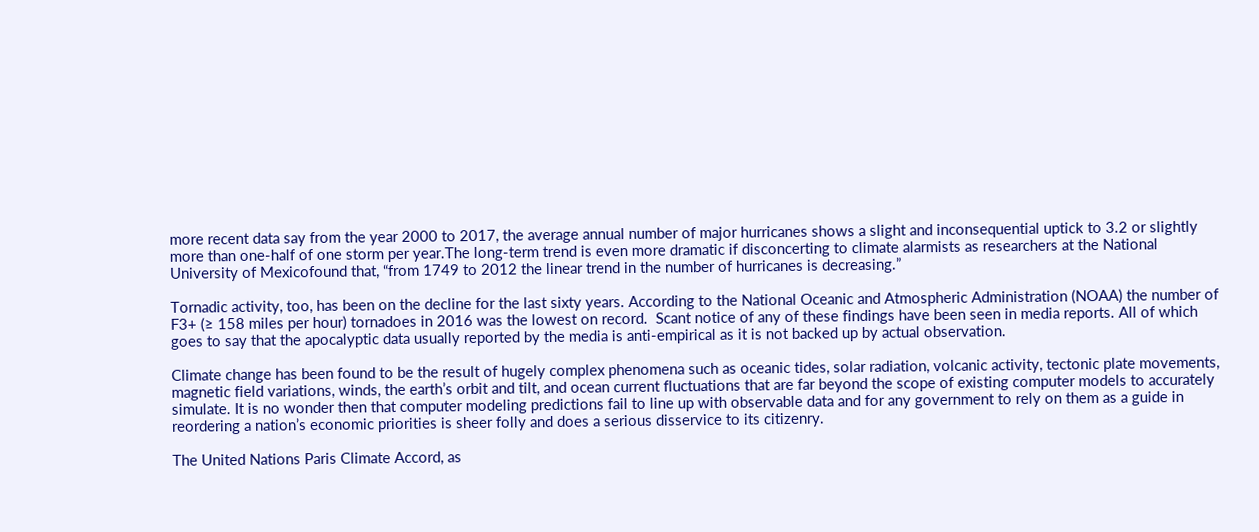more recent data say from the year 2000 to 2017, the average annual number of major hurricanes shows a slight and inconsequential uptick to 3.2 or slightly more than one-half of one storm per year.The long-term trend is even more dramatic if disconcerting to climate alarmists as researchers at the National University of Mexicofound that, “from 1749 to 2012 the linear trend in the number of hurricanes is decreasing.”

Tornadic activity, too, has been on the decline for the last sixty years. According to the National Oceanic and Atmospheric Administration (NOAA) the number of F3+ (≥ 158 miles per hour) tornadoes in 2016 was the lowest on record.  Scant notice of any of these findings have been seen in media reports. All of which goes to say that the apocalyptic data usually reported by the media is anti-empirical as it is not backed up by actual observation.

Climate change has been found to be the result of hugely complex phenomena such as oceanic tides, solar radiation, volcanic activity, tectonic plate movements, magnetic field variations, winds, the earth’s orbit and tilt, and ocean current fluctuations that are far beyond the scope of existing computer models to accurately simulate. It is no wonder then that computer modeling predictions fail to line up with observable data and for any government to rely on them as a guide in reordering a nation’s economic priorities is sheer folly and does a serious disservice to its citizenry.

The United Nations Paris Climate Accord, as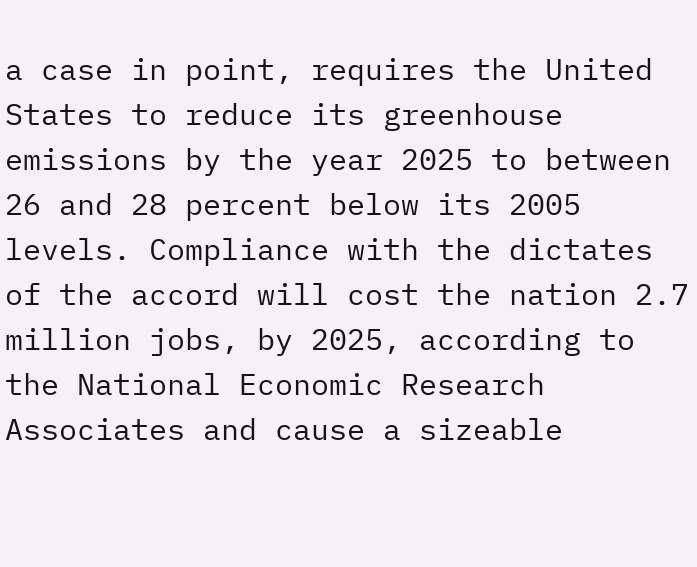a case in point, requires the United States to reduce its greenhouse emissions by the year 2025 to between 26 and 28 percent below its 2005 levels. Compliance with the dictates of the accord will cost the nation 2.7 million jobs, by 2025, according to the National Economic Research Associates and cause a sizeable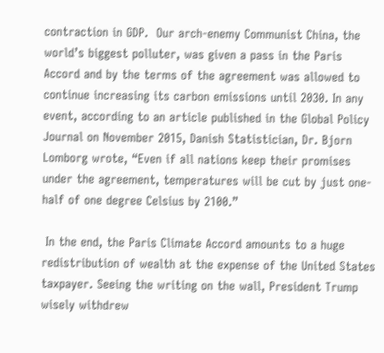contraction in GDP.  Our arch-enemy Communist China, the world’s biggest polluter, was given a pass in the Paris Accord and by the terms of the agreement was allowed to continue increasing its carbon emissions until 2030. In any event, according to an article published in the Global Policy Journal on November 2015, Danish Statistician, Dr. Bjorn Lomborg wrote, “Even if all nations keep their promises under the agreement, temperatures will be cut by just one-half of one degree Celsius by 2100.”

 In the end, the Paris Climate Accord amounts to a huge redistribution of wealth at the expense of the United States taxpayer. Seeing the writing on the wall, President Trump wisely withdrew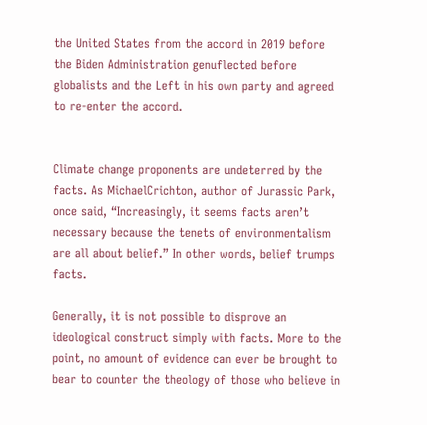the United States from the accord in 2019 before the Biden Administration genuflected before globalists and the Left in his own party and agreed to re-enter the accord.


Climate change proponents are undeterred by the facts. As MichaelCrichton, author of Jurassic Park, once said, “Increasingly, it seems facts aren’t necessary because the tenets of environmentalism are all about belief.” In other words, belief trumps facts.

Generally, it is not possible to disprove an ideological construct simply with facts. More to the point, no amount of evidence can ever be brought to bear to counter the theology of those who believe in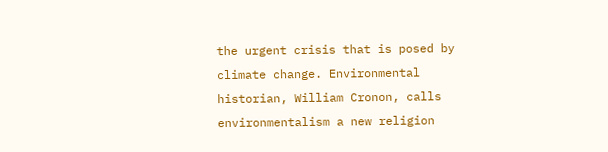the urgent crisis that is posed by climate change. Environmental historian, William Cronon, calls environmentalism a new religion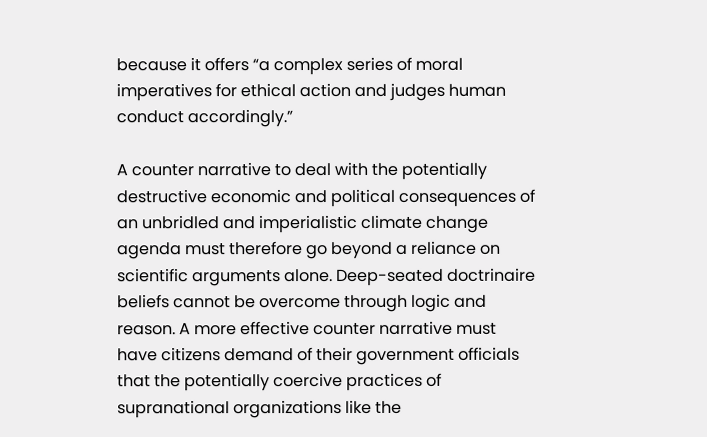because it offers “a complex series of moral imperatives for ethical action and judges human conduct accordingly.”

A counter narrative to deal with the potentially destructive economic and political consequences of an unbridled and imperialistic climate change agenda must therefore go beyond a reliance on scientific arguments alone. Deep-seated doctrinaire beliefs cannot be overcome through logic and reason. A more effective counter narrative must have citizens demand of their government officials that the potentially coercive practices of supranational organizations like the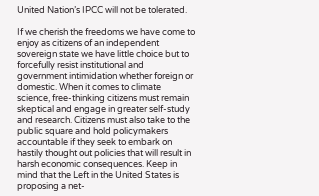United Nation’s IPCC will not be tolerated.

If we cherish the freedoms we have come to enjoy as citizens of an independent sovereign state we have little choice but to forcefully resist institutional and government intimidation whether foreign or domestic. When it comes to climate science, free-thinking citizens must remain skeptical and engage in greater self-study and research. Citizens must also take to the public square and hold policymakers accountable if they seek to embark on hastily thought out policies that will result in harsh economic consequences. Keep in mind that the Left in the United States is proposing a net-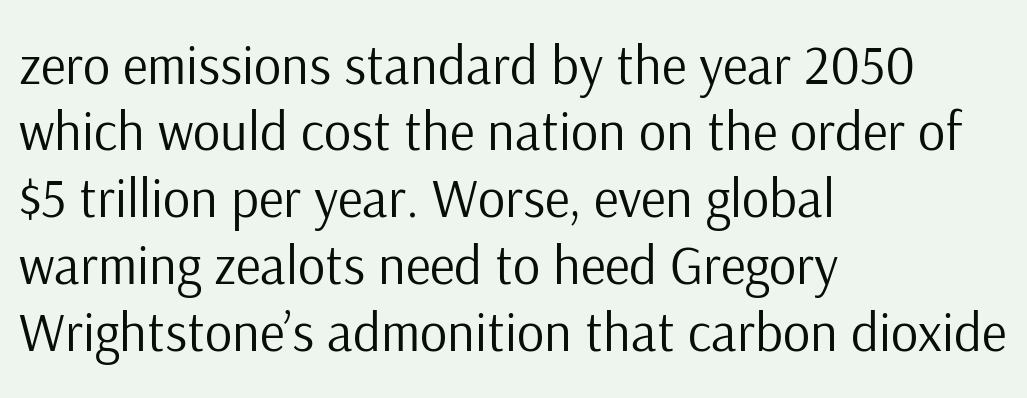zero emissions standard by the year 2050 which would cost the nation on the order of $5 trillion per year. Worse, even global warming zealots need to heed Gregory Wrightstone’s admonition that carbon dioxide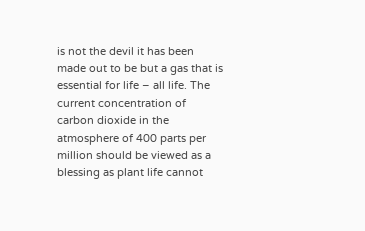is not the devil it has been made out to be but a gas that is essential for life – all life. The current concentration of carbon dioxide in the atmosphere of 400 parts per million should be viewed as a blessing as plant life cannot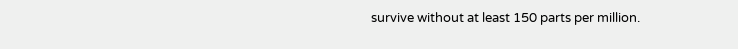survive without at least 150 parts per million.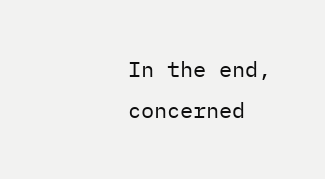In the end, concerned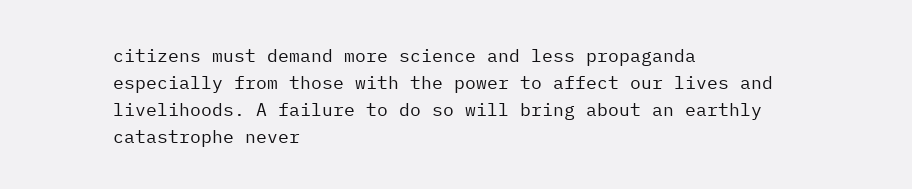citizens must demand more science and less propaganda especially from those with the power to affect our lives and livelihoods. A failure to do so will bring about an earthly catastrophe never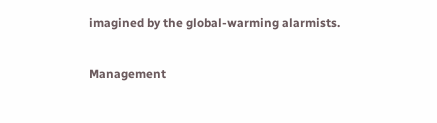imagined by the global-warming alarmists.

Management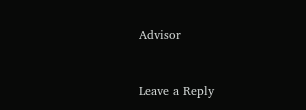Advisor


Leave a Reply